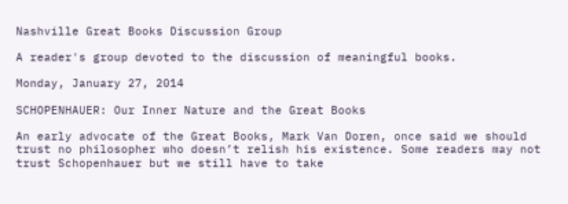Nashville Great Books Discussion Group

A reader's group devoted to the discussion of meaningful books.

Monday, January 27, 2014

SCHOPENHAUER: Our Inner Nature and the Great Books

An early advocate of the Great Books, Mark Van Doren, once said we should trust no philosopher who doesn’t relish his existence. Some readers may not trust Schopenhauer but we still have to take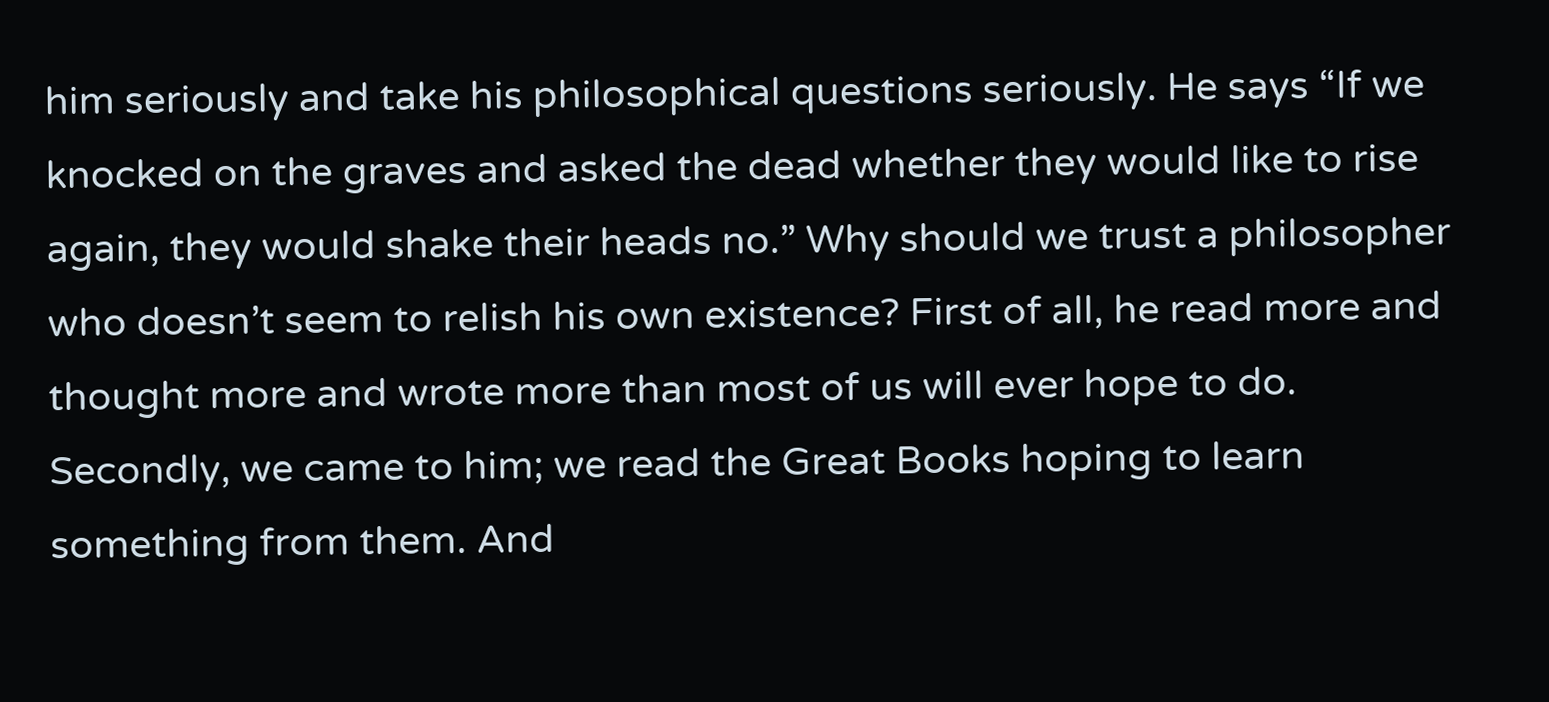him seriously and take his philosophical questions seriously. He says “If we knocked on the graves and asked the dead whether they would like to rise again, they would shake their heads no.” Why should we trust a philosopher who doesn’t seem to relish his own existence? First of all, he read more and thought more and wrote more than most of us will ever hope to do. Secondly, we came to him; we read the Great Books hoping to learn something from them. And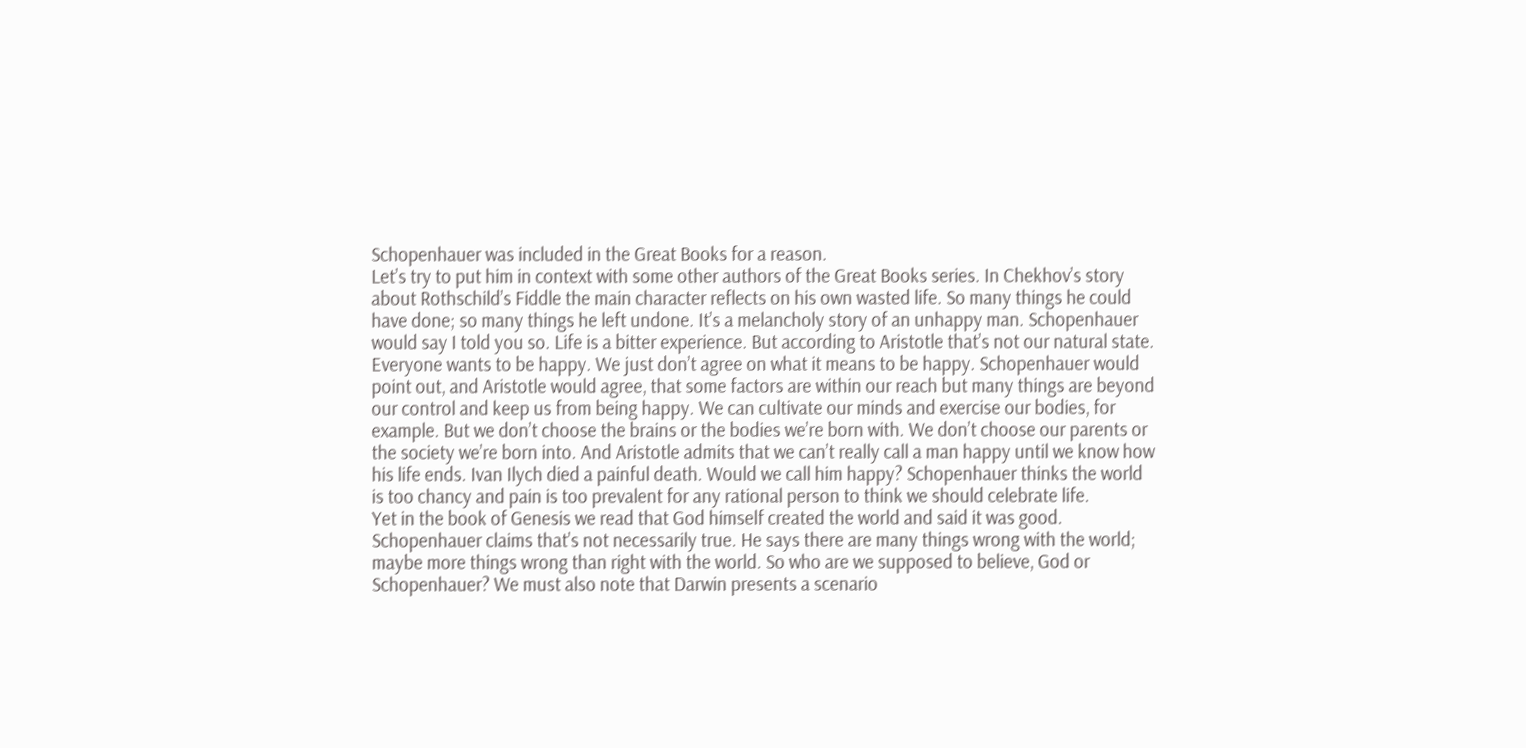Schopenhauer was included in the Great Books for a reason.
Let’s try to put him in context with some other authors of the Great Books series. In Chekhov’s story about Rothschild’s Fiddle the main character reflects on his own wasted life. So many things he could have done; so many things he left undone. It’s a melancholy story of an unhappy man. Schopenhauer would say I told you so. Life is a bitter experience. But according to Aristotle that’s not our natural state. Everyone wants to be happy. We just don’t agree on what it means to be happy. Schopenhauer would point out, and Aristotle would agree, that some factors are within our reach but many things are beyond our control and keep us from being happy. We can cultivate our minds and exercise our bodies, for example. But we don’t choose the brains or the bodies we’re born with. We don’t choose our parents or the society we’re born into. And Aristotle admits that we can’t really call a man happy until we know how his life ends. Ivan Ilych died a painful death. Would we call him happy? Schopenhauer thinks the world is too chancy and pain is too prevalent for any rational person to think we should celebrate life.
Yet in the book of Genesis we read that God himself created the world and said it was good. Schopenhauer claims that’s not necessarily true. He says there are many things wrong with the world; maybe more things wrong than right with the world. So who are we supposed to believe, God or Schopenhauer? We must also note that Darwin presents a scenario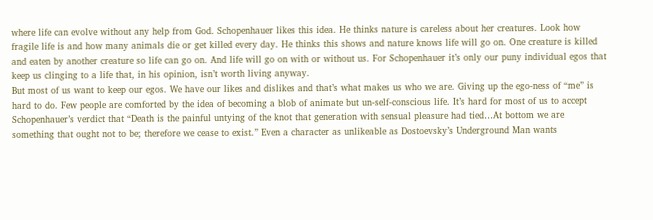where life can evolve without any help from God. Schopenhauer likes this idea. He thinks nature is careless about her creatures. Look how fragile life is and how many animals die or get killed every day. He thinks this shows and nature knows life will go on. One creature is killed and eaten by another creature so life can go on. And life will go on with or without us. For Schopenhauer it’s only our puny individual egos that keep us clinging to a life that, in his opinion, isn’t worth living anyway.
But most of us want to keep our egos. We have our likes and dislikes and that’s what makes us who we are. Giving up the ego-ness of “me” is hard to do. Few people are comforted by the idea of becoming a blob of animate but un-self-conscious life. It’s hard for most of us to accept Schopenhauer’s verdict that “Death is the painful untying of the knot that generation with sensual pleasure had tied…At bottom we are something that ought not to be; therefore we cease to exist.” Even a character as unlikeable as Dostoevsky’s Underground Man wants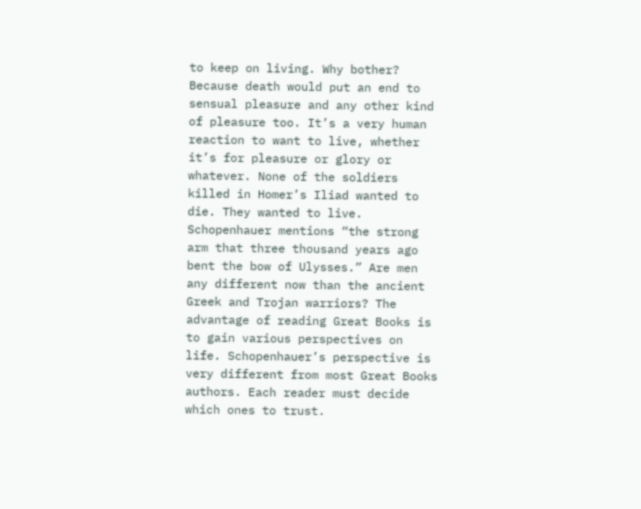to keep on living. Why bother? Because death would put an end to sensual pleasure and any other kind of pleasure too. It’s a very human reaction to want to live, whether it’s for pleasure or glory or whatever. None of the soldiers killed in Homer’s Iliad wanted to die. They wanted to live. Schopenhauer mentions “the strong arm that three thousand years ago bent the bow of Ulysses.” Are men any different now than the ancient Greek and Trojan warriors? The advantage of reading Great Books is to gain various perspectives on life. Schopenhauer’s perspective is very different from most Great Books authors. Each reader must decide which ones to trust.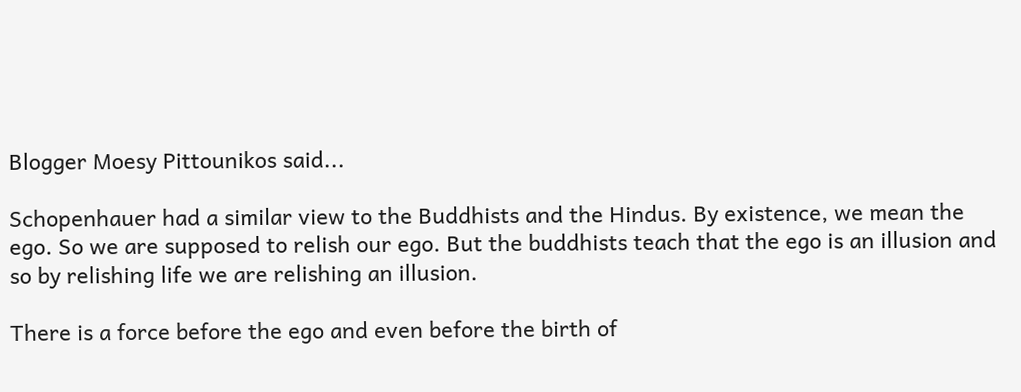Blogger Moesy Pittounikos said...

Schopenhauer had a similar view to the Buddhists and the Hindus. By existence, we mean the ego. So we are supposed to relish our ego. But the buddhists teach that the ego is an illusion and so by relishing life we are relishing an illusion.

There is a force before the ego and even before the birth of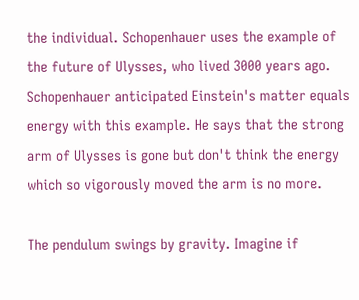the individual. Schopenhauer uses the example of the future of Ulysses, who lived 3000 years ago. Schopenhauer anticipated Einstein's matter equals energy with this example. He says that the strong arm of Ulysses is gone but don't think the energy which so vigorously moved the arm is no more.

The pendulum swings by gravity. Imagine if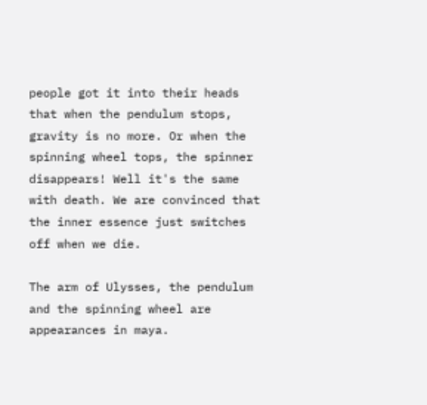people got it into their heads that when the pendulum stops, gravity is no more. Or when the spinning wheel tops, the spinner disappears! Well it's the same with death. We are convinced that the inner essence just switches off when we die.

The arm of Ulysses, the pendulum and the spinning wheel are appearances in maya.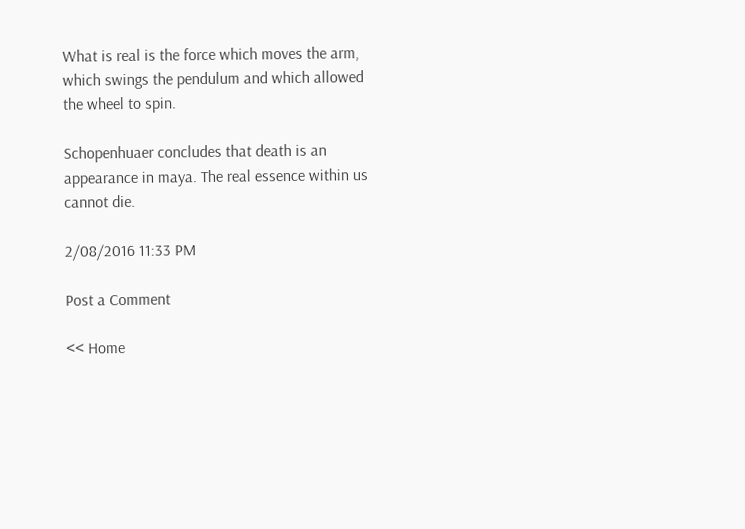What is real is the force which moves the arm, which swings the pendulum and which allowed the wheel to spin.

Schopenhuaer concludes that death is an appearance in maya. The real essence within us cannot die.

2/08/2016 11:33 PM

Post a Comment

<< Home